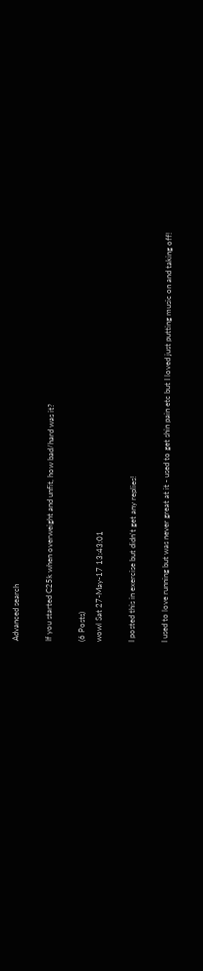Advanced search

If you started C25k when overweight and unfit, how bad/hard was it?

(6 Posts)
wowl Sat 27-May-17 13:43:01

I posted this in exercise but didn't get any replies!

I used to love running but was never great at it - used to get shin pain etc but I loved just putting music on and taking off!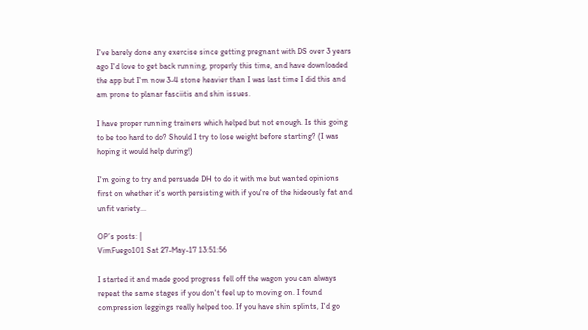I've barely done any exercise since getting pregnant with DS over 3 years ago I'd love to get back running, properly this time, and have downloaded the app but I'm now 3-4 stone heavier than I was last time I did this and am prone to planar fasciitis and shin issues.

I have proper running trainers which helped but not enough. Is this going to be too hard to do? Should I try to lose weight before starting? (I was hoping it would help during!)

I'm going to try and persuade DH to do it with me but wanted opinions first on whether it's worth persisting with if you're of the hideously fat and unfit variety...

OP’s posts: |
VimFuego101 Sat 27-May-17 13:51:56

I started it and made good progress fell off the wagon you can always repeat the same stages if you don't feel up to moving on. I found compression leggings really helped too. If you have shin splints, I'd go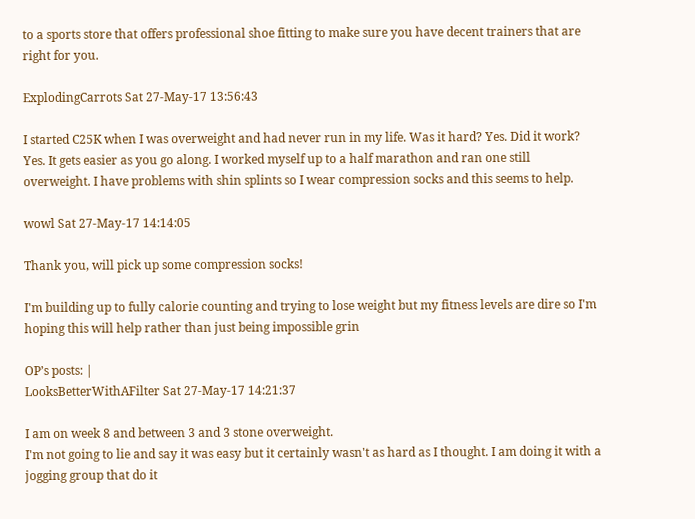to a sports store that offers professional shoe fitting to make sure you have decent trainers that are right for you.

ExplodingCarrots Sat 27-May-17 13:56:43

I started C25K when I was overweight and had never run in my life. Was it hard? Yes. Did it work? Yes. It gets easier as you go along. I worked myself up to a half marathon and ran one still overweight. I have problems with shin splints so I wear compression socks and this seems to help.

wowl Sat 27-May-17 14:14:05

Thank you, will pick up some compression socks!

I'm building up to fully calorie counting and trying to lose weight but my fitness levels are dire so I'm hoping this will help rather than just being impossible grin

OP’s posts: |
LooksBetterWithAFilter Sat 27-May-17 14:21:37

I am on week 8 and between 3 and 3 stone overweight.
I'm not going to lie and say it was easy but it certainly wasn't as hard as I thought. I am doing it with a jogging group that do it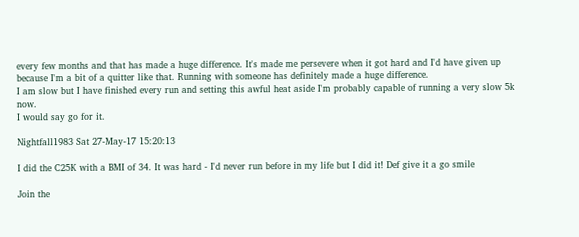every few months and that has made a huge difference. It's made me persevere when it got hard and I'd have given up because I'm a bit of a quitter like that. Running with someone has definitely made a huge difference.
I am slow but I have finished every run and setting this awful heat aside I'm probably capable of running a very slow 5k now.
I would say go for it.

Nightfall1983 Sat 27-May-17 15:20:13

I did the C25K with a BMI of 34. It was hard - I'd never run before in my life but I did it! Def give it a go smile

Join the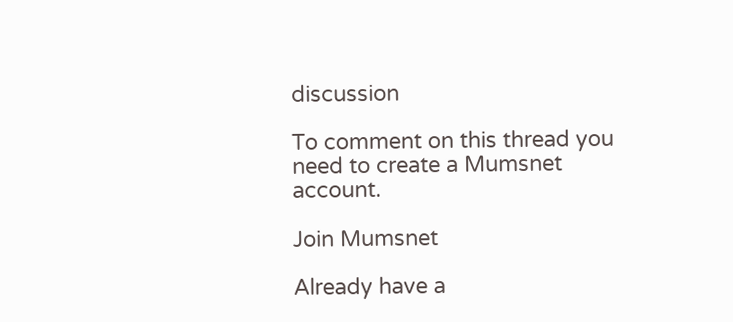discussion

To comment on this thread you need to create a Mumsnet account.

Join Mumsnet

Already have a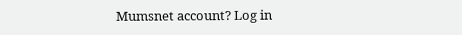Mumsnet account? Log in